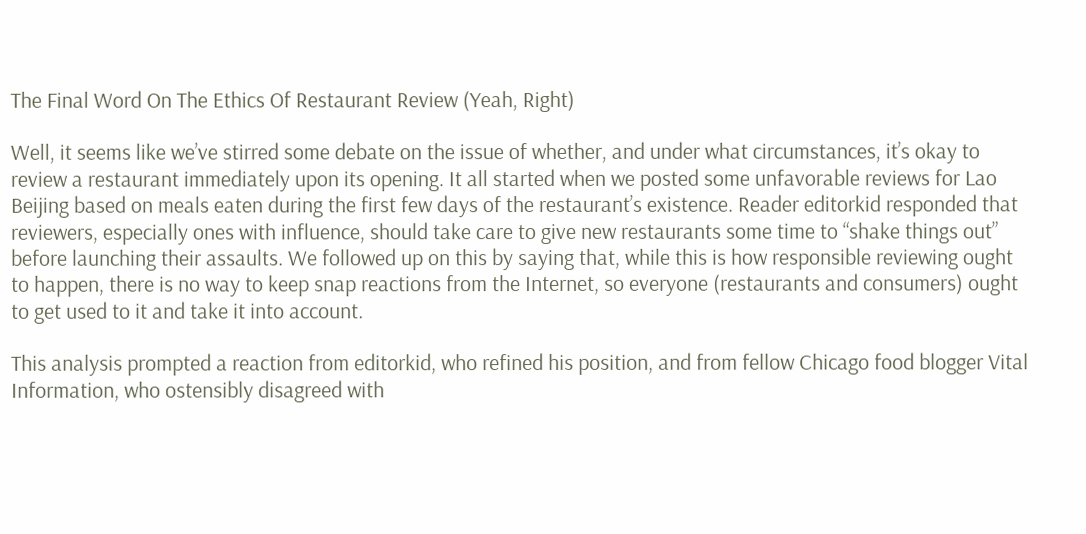The Final Word On The Ethics Of Restaurant Review (Yeah, Right)

Well, it seems like we’ve stirred some debate on the issue of whether, and under what circumstances, it’s okay to review a restaurant immediately upon its opening. It all started when we posted some unfavorable reviews for Lao Beijing based on meals eaten during the first few days of the restaurant’s existence. Reader editorkid responded that reviewers, especially ones with influence, should take care to give new restaurants some time to “shake things out” before launching their assaults. We followed up on this by saying that, while this is how responsible reviewing ought to happen, there is no way to keep snap reactions from the Internet, so everyone (restaurants and consumers) ought to get used to it and take it into account.

This analysis prompted a reaction from editorkid, who refined his position, and from fellow Chicago food blogger Vital Information, who ostensibly disagreed with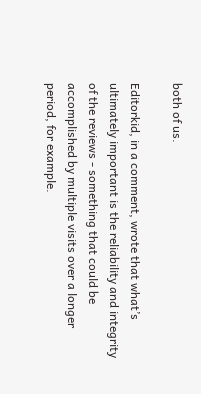both of us.

Editorkid, in a comment, wrote that what’s ultimately important is the reliability and integrity of the reviews - something that could be accomplished by multiple visits over a longer period, for example.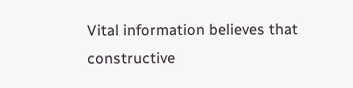Vital information believes that constructive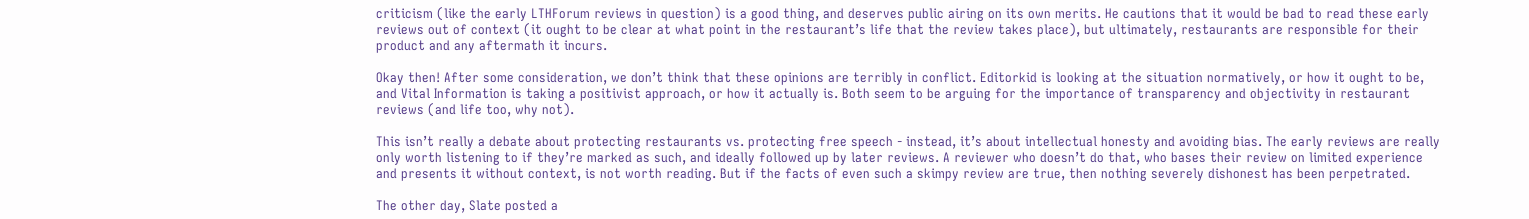criticism (like the early LTHForum reviews in question) is a good thing, and deserves public airing on its own merits. He cautions that it would be bad to read these early reviews out of context (it ought to be clear at what point in the restaurant’s life that the review takes place), but ultimately, restaurants are responsible for their product and any aftermath it incurs.

Okay then! After some consideration, we don’t think that these opinions are terribly in conflict. Editorkid is looking at the situation normatively, or how it ought to be, and Vital Information is taking a positivist approach, or how it actually is. Both seem to be arguing for the importance of transparency and objectivity in restaurant reviews (and life too, why not).

This isn’t really a debate about protecting restaurants vs. protecting free speech - instead, it’s about intellectual honesty and avoiding bias. The early reviews are really only worth listening to if they’re marked as such, and ideally followed up by later reviews. A reviewer who doesn’t do that, who bases their review on limited experience and presents it without context, is not worth reading. But if the facts of even such a skimpy review are true, then nothing severely dishonest has been perpetrated.

The other day, Slate posted a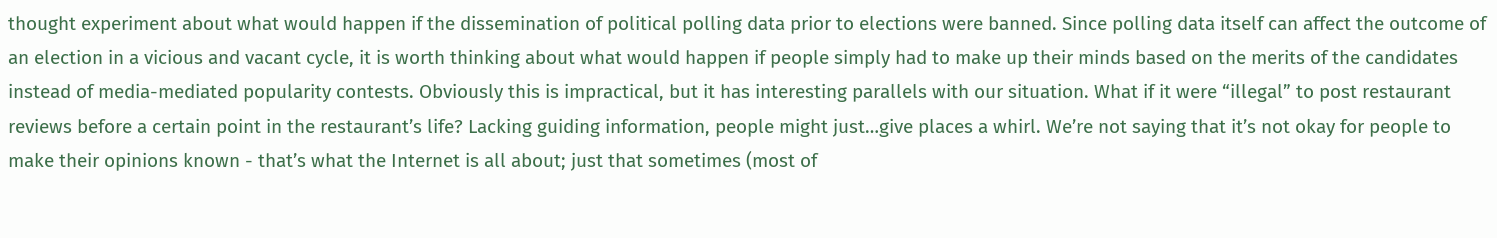thought experiment about what would happen if the dissemination of political polling data prior to elections were banned. Since polling data itself can affect the outcome of an election in a vicious and vacant cycle, it is worth thinking about what would happen if people simply had to make up their minds based on the merits of the candidates instead of media-mediated popularity contests. Obviously this is impractical, but it has interesting parallels with our situation. What if it were “illegal” to post restaurant reviews before a certain point in the restaurant’s life? Lacking guiding information, people might just…give places a whirl. We’re not saying that it’s not okay for people to make their opinions known - that’s what the Internet is all about; just that sometimes (most of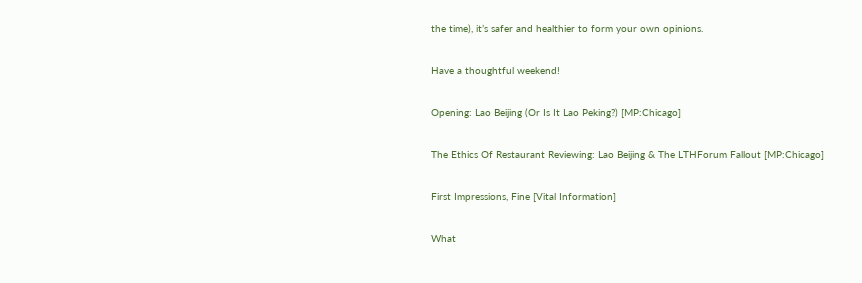the time), it’s safer and healthier to form your own opinions.

Have a thoughtful weekend!

Opening: Lao Beijing (Or Is It Lao Peking?) [MP:Chicago]

The Ethics Of Restaurant Reviewing: Lao Beijing & The LTHForum Fallout [MP:Chicago]

First Impressions, Fine [Vital Information]

What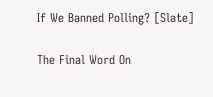If We Banned Polling? [Slate]

The Final Word On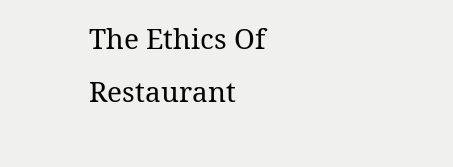The Ethics Of Restaurant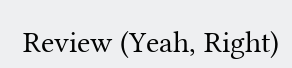Review (Yeah, Right)